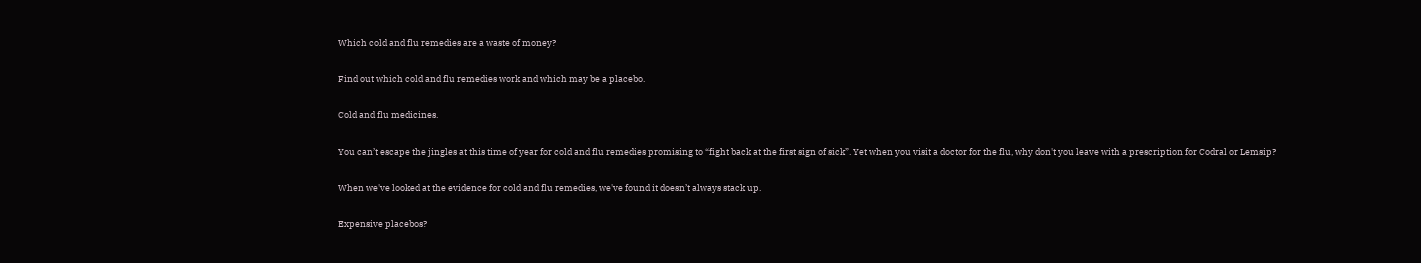Which cold and flu remedies are a waste of money?

Find out which cold and flu remedies work and which may be a placebo.

Cold and flu medicines.

You can’t escape the jingles at this time of year for cold and flu remedies promising to “fight back at the first sign of sick”. Yet when you visit a doctor for the flu, why don't you leave with a prescription for Codral or Lemsip?

When we've looked at the evidence for cold and flu remedies, we've found it doesn’t always stack up.

Expensive placebos?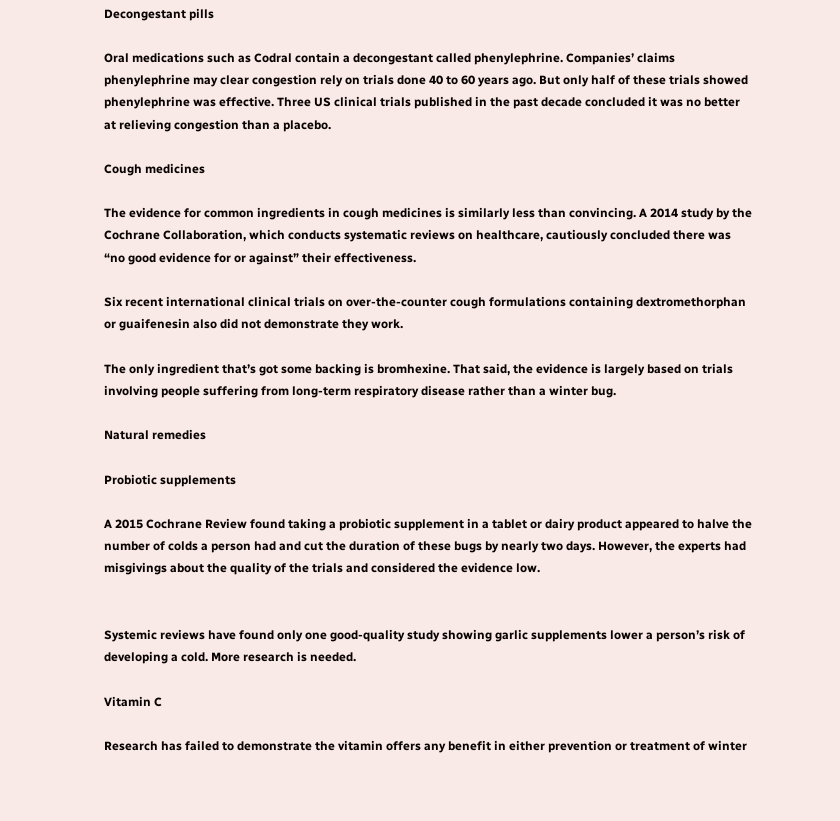Decongestant pills

Oral medications such as Codral contain a decongestant called phenylephrine. Companies’ claims phenylephrine may clear congestion rely on trials done 40 to 60 years ago. But only half of these trials showed phenylephrine was effective. Three US clinical trials published in the past decade concluded it was no better at relieving congestion than a placebo.

Cough medicines

The evidence for common ingredients in cough medicines is similarly less than convincing. A 2014 study by the Cochrane Collaboration, which conducts systematic reviews on healthcare, cautiously concluded there was “no good evidence for or against” their effectiveness.

Six recent international clinical trials on over-the-counter cough formulations containing dextromethorphan or guaifenesin also did not demonstrate they work.

The only ingredient that’s got some backing is bromhexine. That said, the evidence is largely based on trials involving people suffering from long-term respiratory disease rather than a winter bug.

Natural remedies

Probiotic supplements

A 2015 Cochrane Review found taking a probiotic supplement in a tablet or dairy product appeared to halve the number of colds a person had and cut the duration of these bugs by nearly two days. However, the experts had misgivings about the quality of the trials and considered the evidence low.


Systemic reviews have found only one good-quality study showing garlic supplements lower a person’s risk of developing a cold. More research is needed.

Vitamin C

Research has failed to demonstrate the vitamin offers any benefit in either prevention or treatment of winter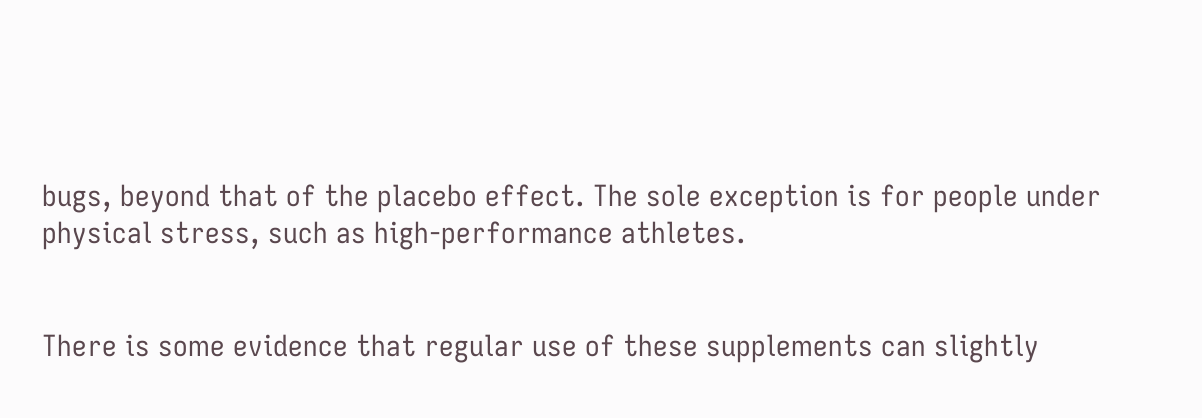bugs, beyond that of the placebo effect. The sole exception is for people under physical stress, such as high-performance athletes.


There is some evidence that regular use of these supplements can slightly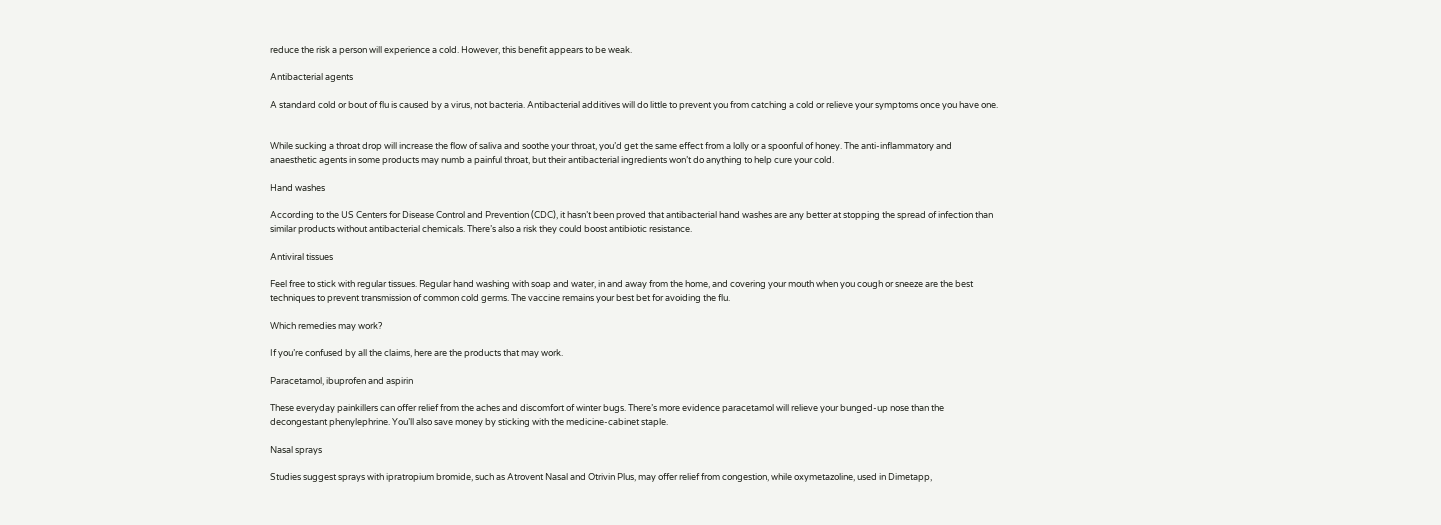reduce the risk a person will experience a cold. However, this benefit appears to be weak.

Antibacterial agents

A standard cold or bout of flu is caused by a virus, not bacteria. Antibacterial additives will do little to prevent you from catching a cold or relieve your symptoms once you have one.


While sucking a throat drop will increase the flow of saliva and soothe your throat, you’d get the same effect from a lolly or a spoonful of honey. The anti-inflammatory and anaesthetic agents in some products may numb a painful throat, but their antibacterial ingredients won’t do anything to help cure your cold.

Hand washes

According to the US Centers for Disease Control and Prevention (CDC), it hasn’t been proved that antibacterial hand washes are any better at stopping the spread of infection than similar products without antibacterial chemicals. There’s also a risk they could boost antibiotic resistance.

Antiviral tissues

Feel free to stick with regular tissues. Regular hand washing with soap and water, in and away from the home, and covering your mouth when you cough or sneeze are the best techniques to prevent transmission of common cold germs. The vaccine remains your best bet for avoiding the flu.

Which remedies may work?

If you’re confused by all the claims, here are the products that may work.

Paracetamol, ibuprofen and aspirin

These everyday painkillers can offer relief from the aches and discomfort of winter bugs. There’s more evidence paracetamol will relieve your bunged-up nose than the decongestant phenylephrine. You’ll also save money by sticking with the medicine-cabinet staple.

Nasal sprays

Studies suggest sprays with ipratropium bromide, such as Atrovent Nasal and Otrivin Plus, may offer relief from congestion, while oxymetazoline, used in Dimetapp,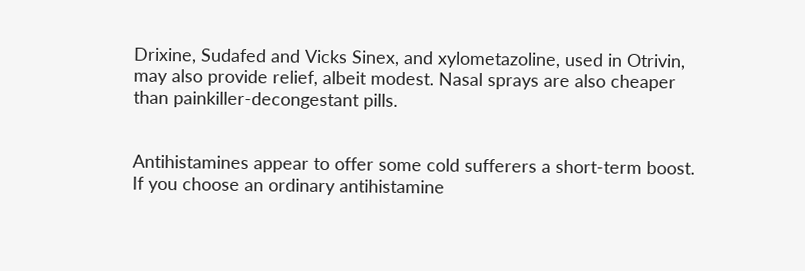Drixine, Sudafed and Vicks Sinex, and xylometazoline, used in Otrivin, may also provide relief, albeit modest. Nasal sprays are also cheaper than painkiller-decongestant pills.


Antihistamines appear to offer some cold sufferers a short-term boost. If you choose an ordinary antihistamine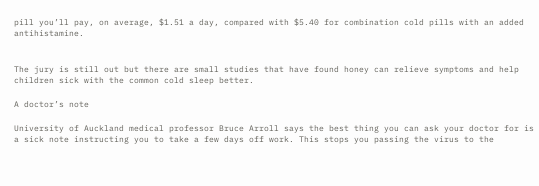pill you’ll pay, on average, $1.51 a day, compared with $5.40 for combination cold pills with an added antihistamine.


The jury is still out but there are small studies that have found honey can relieve symptoms and help children sick with the common cold sleep better.

A doctor’s note

University of Auckland medical professor Bruce Arroll says the best thing you can ask your doctor for is a sick note instructing you to take a few days off work. This stops you passing the virus to the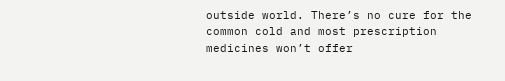outside world. There’s no cure for the common cold and most prescription medicines won’t offer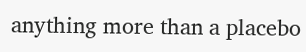anything more than a placebo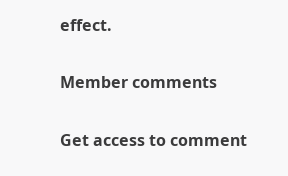effect.

Member comments

Get access to comment